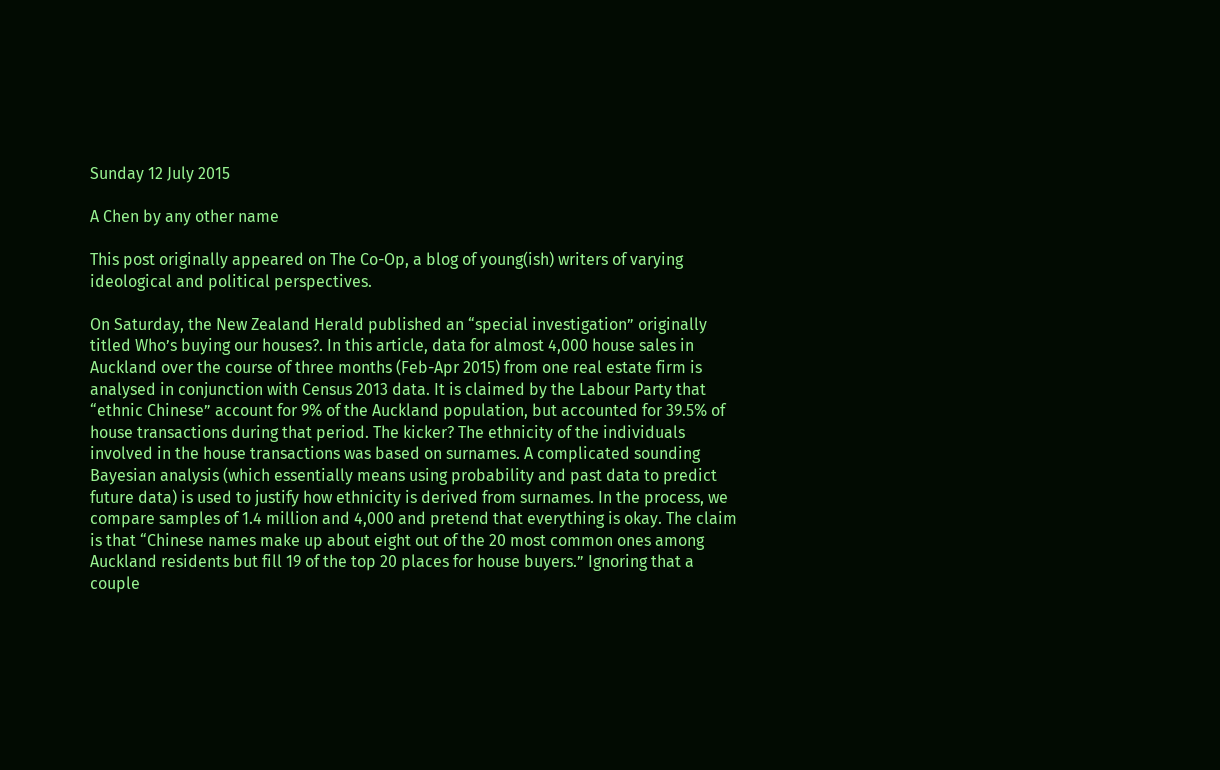Sunday 12 July 2015

A Chen by any other name

This post originally appeared on The Co-Op, a blog of young(ish) writers of varying ideological and political perspectives.

On Saturday, the New Zealand Herald published an “special investigation” originally titled Who’s buying our houses?. In this article, data for almost 4,000 house sales in Auckland over the course of three months (Feb-Apr 2015) from one real estate firm is analysed in conjunction with Census 2013 data. It is claimed by the Labour Party that “ethnic Chinese” account for 9% of the Auckland population, but accounted for 39.5% of house transactions during that period. The kicker? The ethnicity of the individuals involved in the house transactions was based on surnames. A complicated sounding Bayesian analysis (which essentially means using probability and past data to predict future data) is used to justify how ethnicity is derived from surnames. In the process, we compare samples of 1.4 million and 4,000 and pretend that everything is okay. The claim is that “Chinese names make up about eight out of the 20 most common ones among Auckland residents but fill 19 of the top 20 places for house buyers.” Ignoring that a couple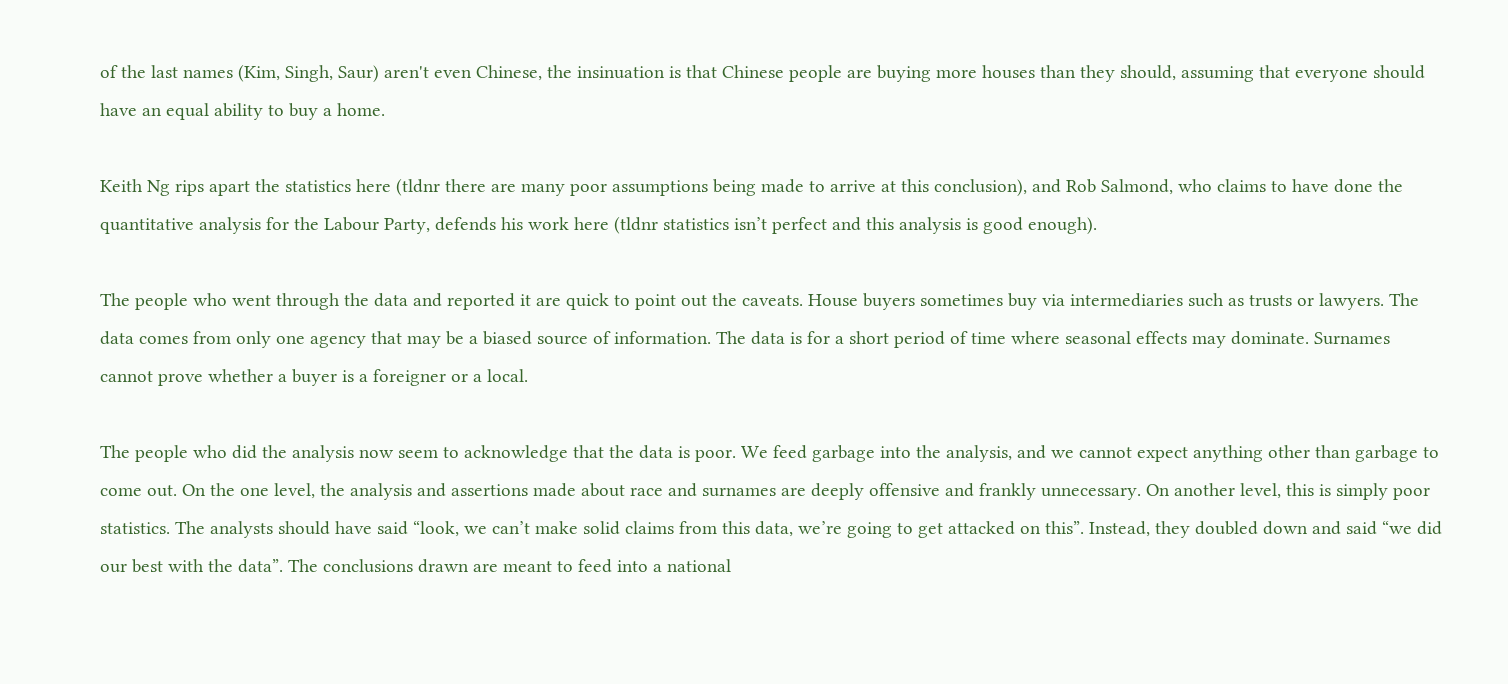of the last names (Kim, Singh, Saur) aren't even Chinese, the insinuation is that Chinese people are buying more houses than they should, assuming that everyone should have an equal ability to buy a home.

Keith Ng rips apart the statistics here (tldnr there are many poor assumptions being made to arrive at this conclusion), and Rob Salmond, who claims to have done the quantitative analysis for the Labour Party, defends his work here (tldnr statistics isn’t perfect and this analysis is good enough).

The people who went through the data and reported it are quick to point out the caveats. House buyers sometimes buy via intermediaries such as trusts or lawyers. The data comes from only one agency that may be a biased source of information. The data is for a short period of time where seasonal effects may dominate. Surnames cannot prove whether a buyer is a foreigner or a local.

The people who did the analysis now seem to acknowledge that the data is poor. We feed garbage into the analysis, and we cannot expect anything other than garbage to come out. On the one level, the analysis and assertions made about race and surnames are deeply offensive and frankly unnecessary. On another level, this is simply poor statistics. The analysts should have said “look, we can’t make solid claims from this data, we’re going to get attacked on this”. Instead, they doubled down and said “we did our best with the data”. The conclusions drawn are meant to feed into a national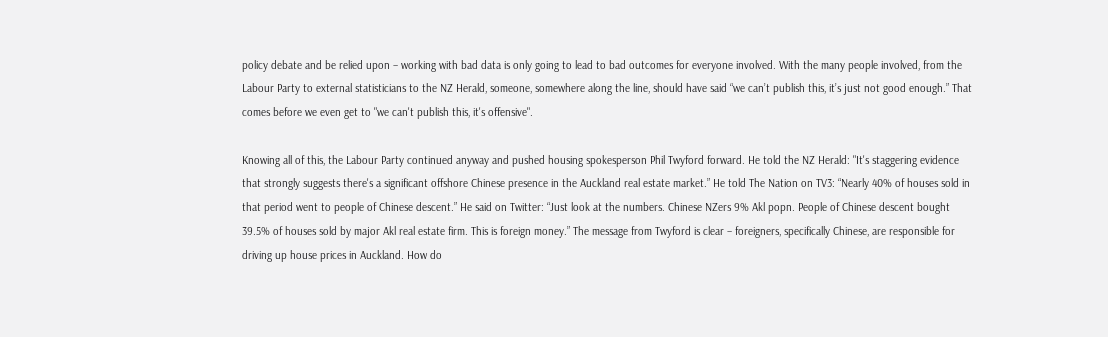policy debate and be relied upon – working with bad data is only going to lead to bad outcomes for everyone involved. With the many people involved, from the Labour Party to external statisticians to the NZ Herald, someone, somewhere along the line, should have said “we can’t publish this, it’s just not good enough.” That comes before we even get to "we can't publish this, it's offensive".

Knowing all of this, the Labour Party continued anyway and pushed housing spokesperson Phil Twyford forward. He told the NZ Herald: "It's staggering evidence that strongly suggests there's a significant offshore Chinese presence in the Auckland real estate market.” He told The Nation on TV3: “Nearly 40% of houses sold in that period went to people of Chinese descent.” He said on Twitter: “Just look at the numbers. Chinese NZers 9% Akl popn. People of Chinese descent bought 39.5% of houses sold by major Akl real estate firm. This is foreign money.” The message from Twyford is clear – foreigners, specifically Chinese, are responsible for driving up house prices in Auckland. How do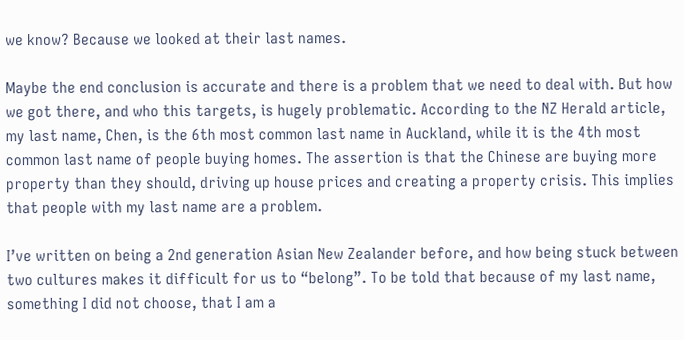we know? Because we looked at their last names.

Maybe the end conclusion is accurate and there is a problem that we need to deal with. But how we got there, and who this targets, is hugely problematic. According to the NZ Herald article, my last name, Chen, is the 6th most common last name in Auckland, while it is the 4th most common last name of people buying homes. The assertion is that the Chinese are buying more property than they should, driving up house prices and creating a property crisis. This implies that people with my last name are a problem.

I’ve written on being a 2nd generation Asian New Zealander before, and how being stuck between two cultures makes it difficult for us to “belong”. To be told that because of my last name, something I did not choose, that I am a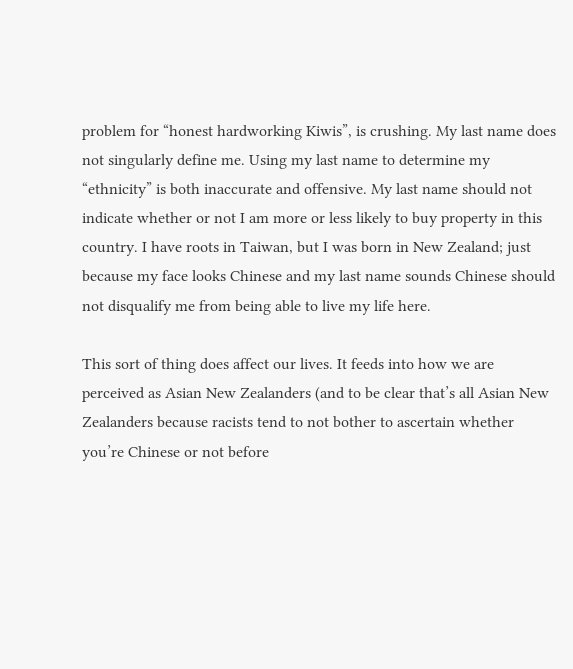problem for “honest hardworking Kiwis”, is crushing. My last name does not singularly define me. Using my last name to determine my “ethnicity” is both inaccurate and offensive. My last name should not indicate whether or not I am more or less likely to buy property in this country. I have roots in Taiwan, but I was born in New Zealand; just because my face looks Chinese and my last name sounds Chinese should not disqualify me from being able to live my life here.

This sort of thing does affect our lives. It feeds into how we are perceived as Asian New Zealanders (and to be clear that’s all Asian New Zealanders because racists tend to not bother to ascertain whether you’re Chinese or not before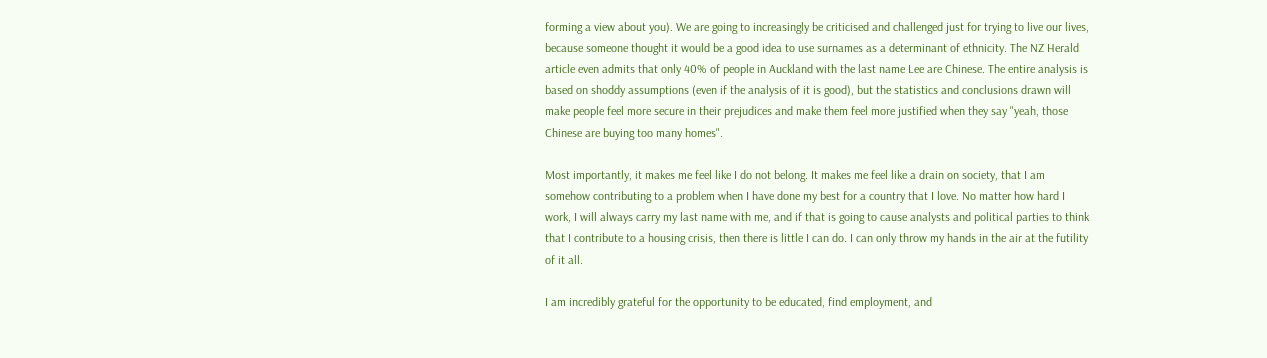forming a view about you). We are going to increasingly be criticised and challenged just for trying to live our lives, because someone thought it would be a good idea to use surnames as a determinant of ethnicity. The NZ Herald article even admits that only 40% of people in Auckland with the last name Lee are Chinese. The entire analysis is based on shoddy assumptions (even if the analysis of it is good), but the statistics and conclusions drawn will make people feel more secure in their prejudices and make them feel more justified when they say "yeah, those Chinese are buying too many homes".

Most importantly, it makes me feel like I do not belong. It makes me feel like a drain on society, that I am somehow contributing to a problem when I have done my best for a country that I love. No matter how hard I work, I will always carry my last name with me, and if that is going to cause analysts and political parties to think that I contribute to a housing crisis, then there is little I can do. I can only throw my hands in the air at the futility of it all.

I am incredibly grateful for the opportunity to be educated, find employment, and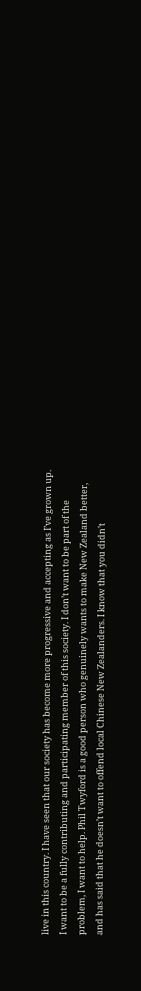live in this country. I have seen that our society has become more progressive and accepting as I’ve grown up. I want to be a fully contributing and participating member of this society. I don’t want to be part of the problem, I want to help. Phil Twyford is a good person who genuinely wants to make New Zealand better, and has said that he doesn’t want to offend local Chinese New Zealanders. I know that you didn’t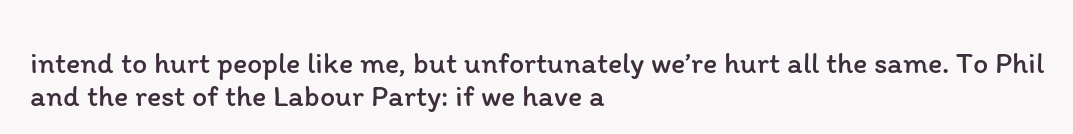intend to hurt people like me, but unfortunately we’re hurt all the same. To Phil and the rest of the Labour Party: if we have a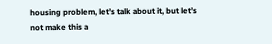housing problem, let’s talk about it, but let’s not make this a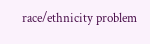race/ethnicity problem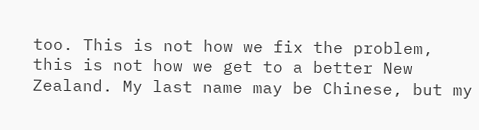too. This is not how we fix the problem, this is not how we get to a better New Zealand. My last name may be Chinese, but my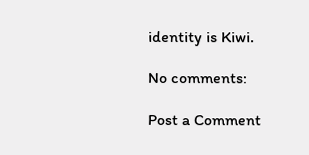identity is Kiwi.

No comments:

Post a Comment